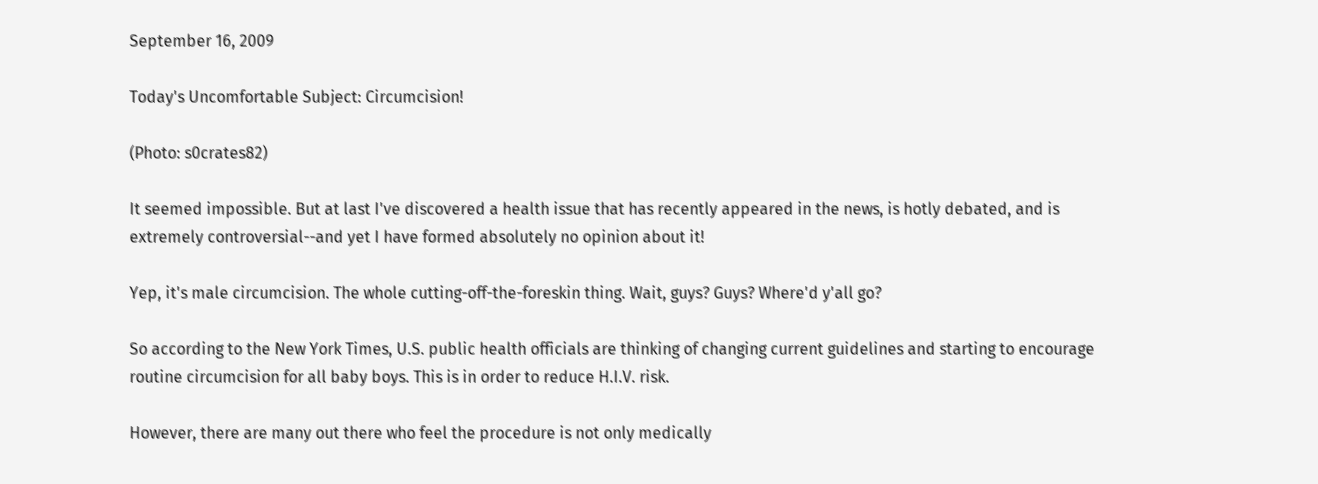September 16, 2009

Today's Uncomfortable Subject: Circumcision!

(Photo: s0crates82)

It seemed impossible. But at last I've discovered a health issue that has recently appeared in the news, is hotly debated, and is extremely controversial--and yet I have formed absolutely no opinion about it!

Yep, it's male circumcision. The whole cutting-off-the-foreskin thing. Wait, guys? Guys? Where'd y'all go?

So according to the New York Times, U.S. public health officials are thinking of changing current guidelines and starting to encourage routine circumcision for all baby boys. This is in order to reduce H.I.V. risk.

However, there are many out there who feel the procedure is not only medically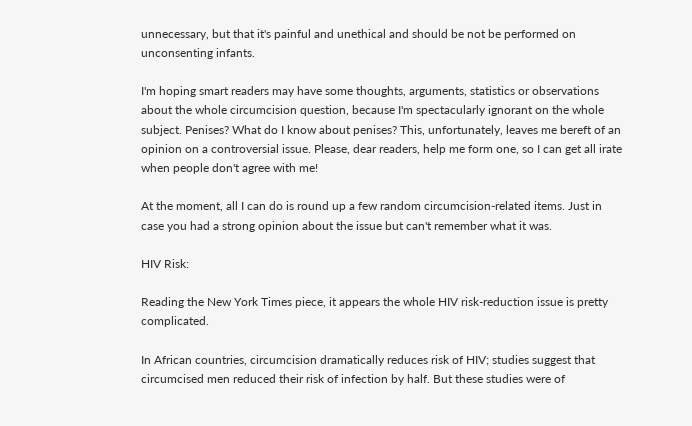unnecessary, but that it's painful and unethical and should be not be performed on unconsenting infants.

I'm hoping smart readers may have some thoughts, arguments, statistics or observations about the whole circumcision question, because I'm spectacularly ignorant on the whole subject. Penises? What do I know about penises? This, unfortunately, leaves me bereft of an opinion on a controversial issue. Please, dear readers, help me form one, so I can get all irate when people don't agree with me!

At the moment, all I can do is round up a few random circumcision-related items. Just in case you had a strong opinion about the issue but can't remember what it was.

HIV Risk:

Reading the New York Times piece, it appears the whole HIV risk-reduction issue is pretty complicated.

In African countries, circumcision dramatically reduces risk of HIV; studies suggest that circumcised men reduced their risk of infection by half. But these studies were of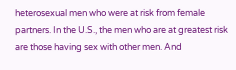heterosexual men who were at risk from female partners. In the U.S., the men who are at greatest risk are those having sex with other men. And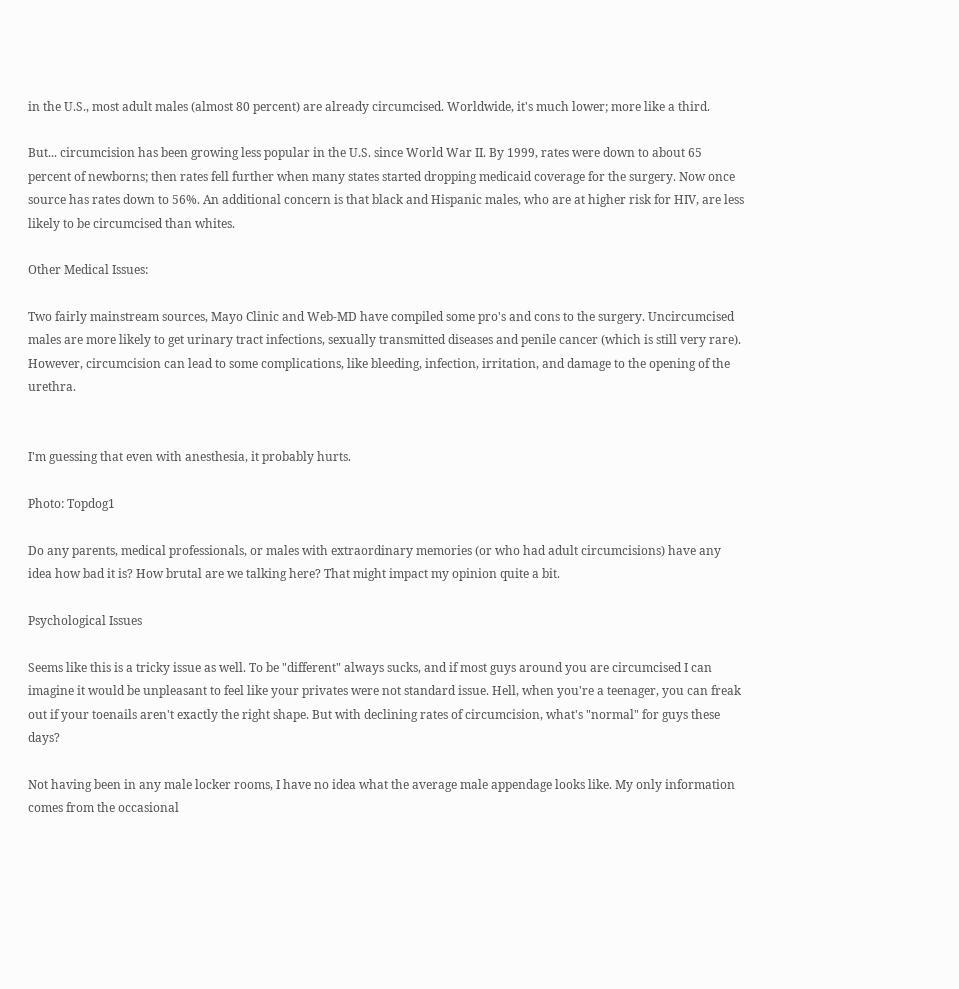in the U.S., most adult males (almost 80 percent) are already circumcised. Worldwide, it's much lower; more like a third.

But... circumcision has been growing less popular in the U.S. since World War II. By 1999, rates were down to about 65 percent of newborns; then rates fell further when many states started dropping medicaid coverage for the surgery. Now once source has rates down to 56%. An additional concern is that black and Hispanic males, who are at higher risk for HIV, are less likely to be circumcised than whites.

Other Medical Issues:

Two fairly mainstream sources, Mayo Clinic and Web-MD have compiled some pro's and cons to the surgery. Uncircumcised males are more likely to get urinary tract infections, sexually transmitted diseases and penile cancer (which is still very rare). However, circumcision can lead to some complications, like bleeding, infection, irritation, and damage to the opening of the urethra.


I'm guessing that even with anesthesia, it probably hurts.

Photo: Topdog1

Do any parents, medical professionals, or males with extraordinary memories (or who had adult circumcisions) have any idea how bad it is? How brutal are we talking here? That might impact my opinion quite a bit.

Psychological Issues

Seems like this is a tricky issue as well. To be "different" always sucks, and if most guys around you are circumcised I can imagine it would be unpleasant to feel like your privates were not standard issue. Hell, when you're a teenager, you can freak out if your toenails aren't exactly the right shape. But with declining rates of circumcision, what's "normal" for guys these days?

Not having been in any male locker rooms, I have no idea what the average male appendage looks like. My only information comes from the occasional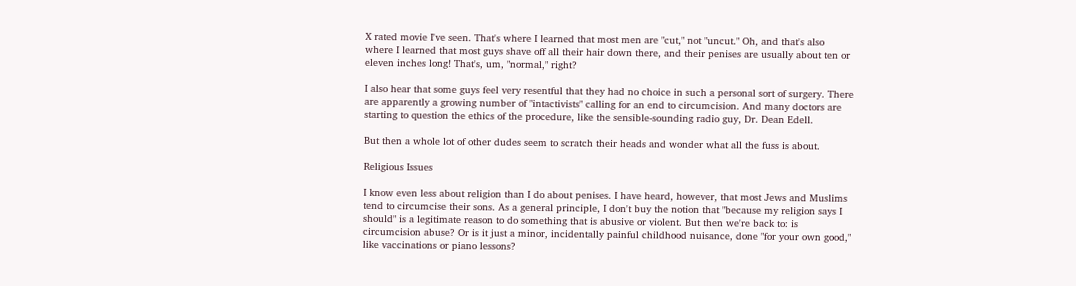X rated movie I've seen. That's where I learned that most men are "cut," not "uncut." Oh, and that's also where I learned that most guys shave off all their hair down there, and their penises are usually about ten or eleven inches long! That's, um, "normal," right?

I also hear that some guys feel very resentful that they had no choice in such a personal sort of surgery. There are apparently a growing number of "intactivists" calling for an end to circumcision. And many doctors are starting to question the ethics of the procedure, like the sensible-sounding radio guy, Dr. Dean Edell.

But then a whole lot of other dudes seem to scratch their heads and wonder what all the fuss is about.

Religious Issues

I know even less about religion than I do about penises. I have heard, however, that most Jews and Muslims tend to circumcise their sons. As a general principle, I don't buy the notion that "because my religion says I should" is a legitimate reason to do something that is abusive or violent. But then we're back to: is circumcision abuse? Or is it just a minor, incidentally painful childhood nuisance, done "for your own good," like vaccinations or piano lessons?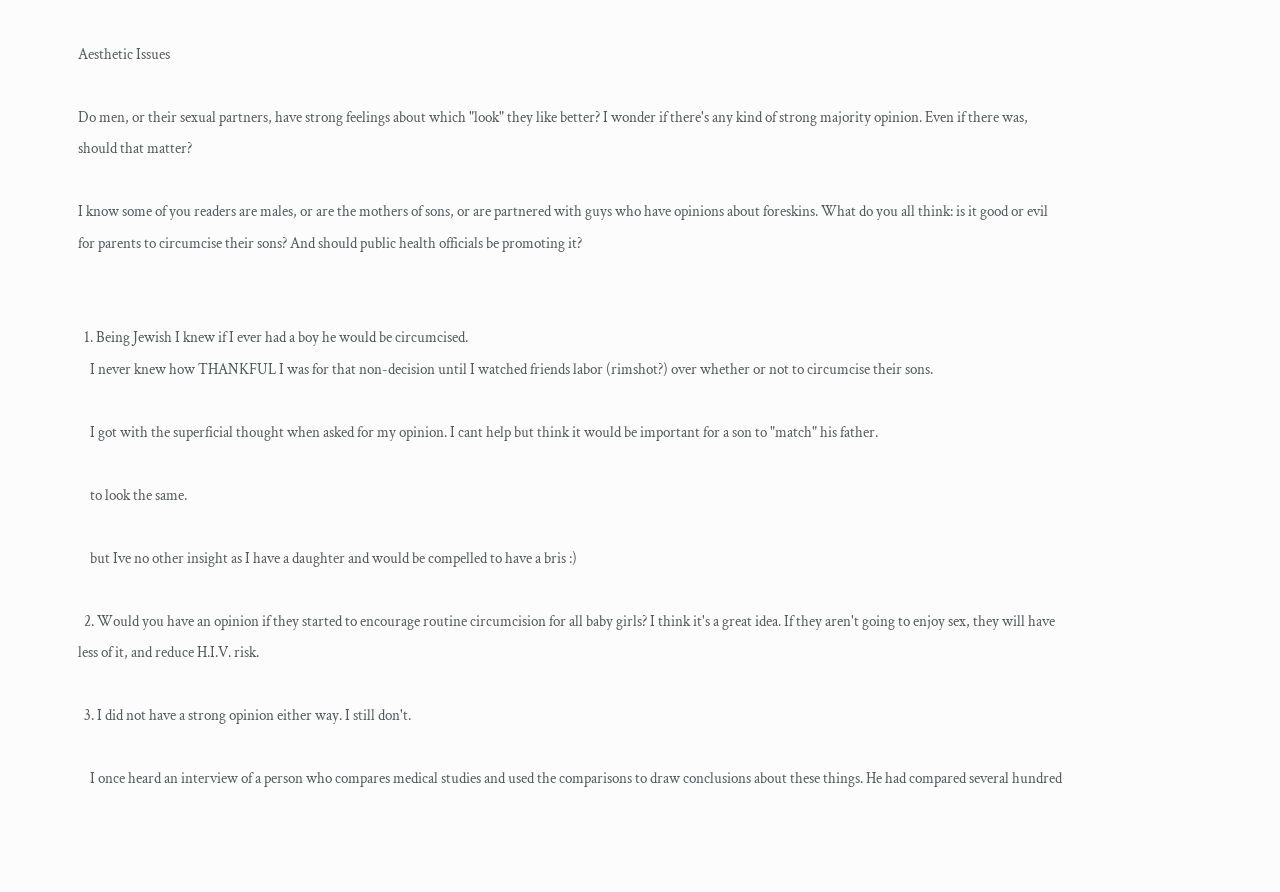Aesthetic Issues

Do men, or their sexual partners, have strong feelings about which "look" they like better? I wonder if there's any kind of strong majority opinion. Even if there was, should that matter?

I know some of you readers are males, or are the mothers of sons, or are partnered with guys who have opinions about foreskins. What do you all think: is it good or evil for parents to circumcise their sons? And should public health officials be promoting it?


  1. Being Jewish I knew if I ever had a boy he would be circumcised.
    I never knew how THANKFUL I was for that non-decision until I watched friends labor (rimshot?) over whether or not to circumcise their sons.

    I got with the superficial thought when asked for my opinion. I cant help but think it would be important for a son to "match" his father.

    to look the same.

    but Ive no other insight as I have a daughter and would be compelled to have a bris :)

  2. Would you have an opinion if they started to encourage routine circumcision for all baby girls? I think it's a great idea. If they aren't going to enjoy sex, they will have less of it, and reduce H.I.V. risk.

  3. I did not have a strong opinion either way. I still don't.

    I once heard an interview of a person who compares medical studies and used the comparisons to draw conclusions about these things. He had compared several hundred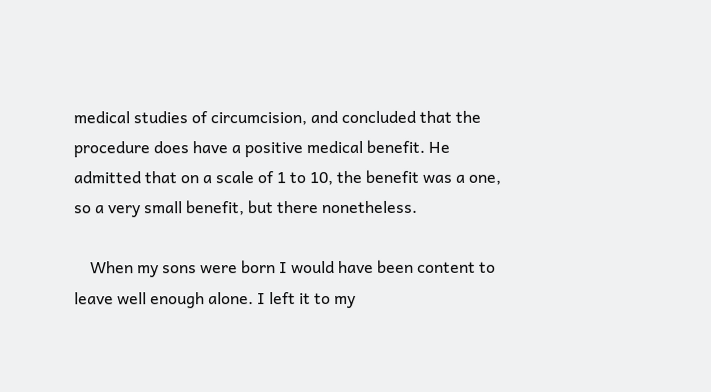medical studies of circumcision, and concluded that the procedure does have a positive medical benefit. He admitted that on a scale of 1 to 10, the benefit was a one, so a very small benefit, but there nonetheless.

    When my sons were born I would have been content to leave well enough alone. I left it to my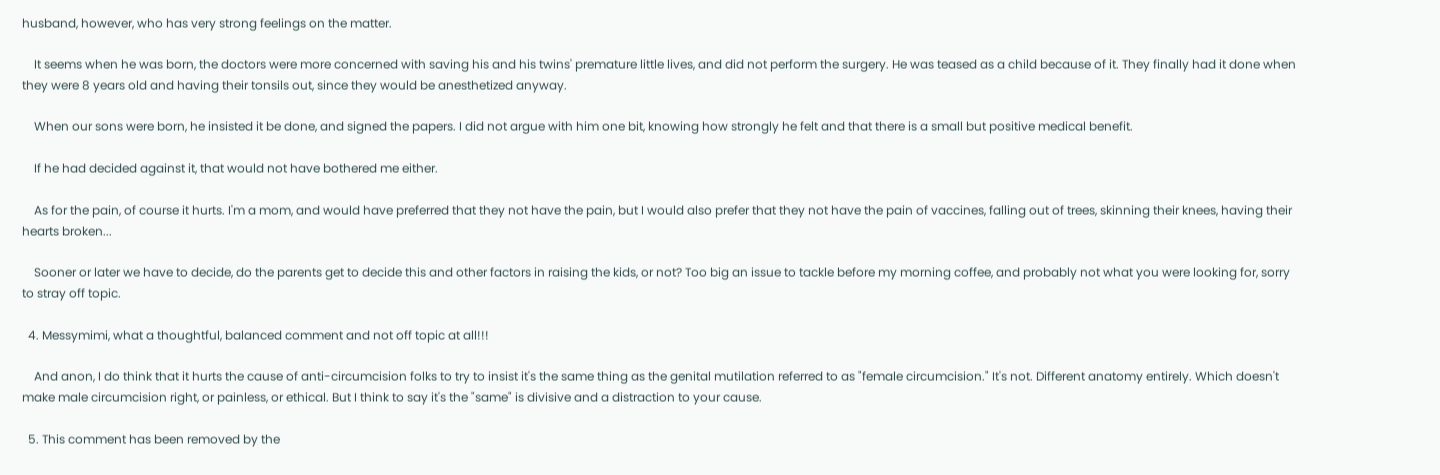husband, however, who has very strong feelings on the matter.

    It seems when he was born, the doctors were more concerned with saving his and his twins' premature little lives, and did not perform the surgery. He was teased as a child because of it. They finally had it done when they were 8 years old and having their tonsils out, since they would be anesthetized anyway.

    When our sons were born, he insisted it be done, and signed the papers. I did not argue with him one bit, knowing how strongly he felt and that there is a small but positive medical benefit.

    If he had decided against it, that would not have bothered me either.

    As for the pain, of course it hurts. I'm a mom, and would have preferred that they not have the pain, but I would also prefer that they not have the pain of vaccines, falling out of trees, skinning their knees, having their hearts broken...

    Sooner or later we have to decide, do the parents get to decide this and other factors in raising the kids, or not? Too big an issue to tackle before my morning coffee, and probably not what you were looking for, sorry to stray off topic.

  4. Messymimi, what a thoughtful, balanced comment and not off topic at all!!!

    And anon, I do think that it hurts the cause of anti-circumcision folks to try to insist it's the same thing as the genital mutilation referred to as "female circumcision." It's not. Different anatomy entirely. Which doesn't make male circumcision right, or painless, or ethical. But I think to say it's the "same" is divisive and a distraction to your cause.

  5. This comment has been removed by the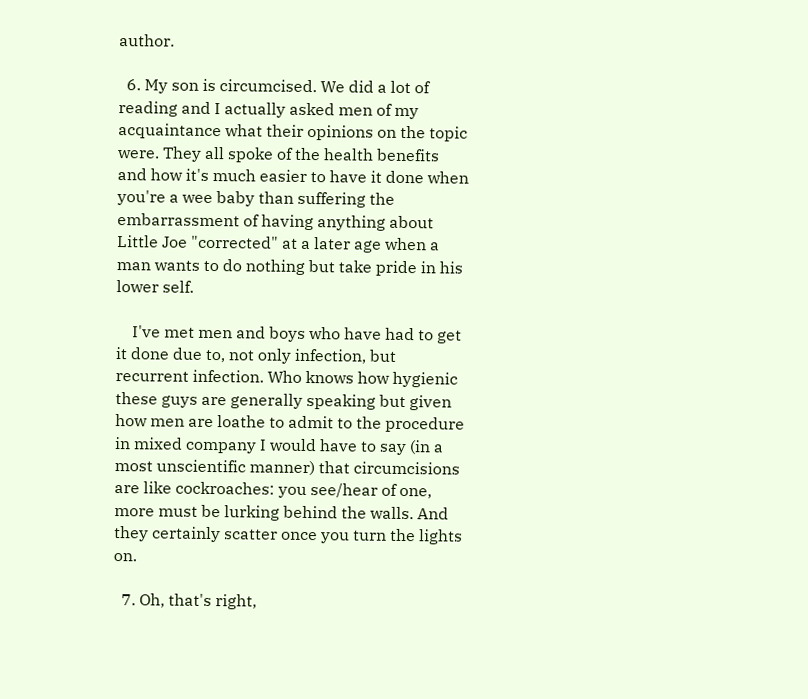author.

  6. My son is circumcised. We did a lot of reading and I actually asked men of my acquaintance what their opinions on the topic were. They all spoke of the health benefits and how it's much easier to have it done when you're a wee baby than suffering the embarrassment of having anything about Little Joe "corrected" at a later age when a man wants to do nothing but take pride in his lower self.

    I've met men and boys who have had to get it done due to, not only infection, but recurrent infection. Who knows how hygienic these guys are generally speaking but given how men are loathe to admit to the procedure in mixed company I would have to say (in a most unscientific manner) that circumcisions are like cockroaches: you see/hear of one, more must be lurking behind the walls. And they certainly scatter once you turn the lights on.

  7. Oh, that's right,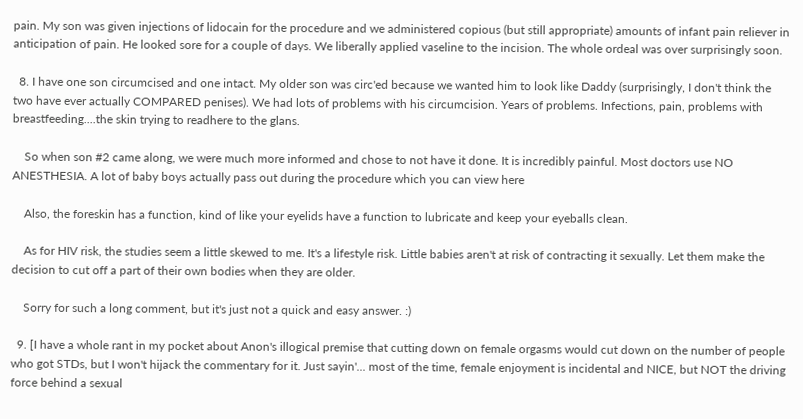pain. My son was given injections of lidocain for the procedure and we administered copious (but still appropriate) amounts of infant pain reliever in anticipation of pain. He looked sore for a couple of days. We liberally applied vaseline to the incision. The whole ordeal was over surprisingly soon.

  8. I have one son circumcised and one intact. My older son was circ'ed because we wanted him to look like Daddy (surprisingly, I don't think the two have ever actually COMPARED penises). We had lots of problems with his circumcision. Years of problems. Infections, pain, problems with breastfeeding....the skin trying to readhere to the glans.

    So when son #2 came along, we were much more informed and chose to not have it done. It is incredibly painful. Most doctors use NO ANESTHESIA. A lot of baby boys actually pass out during the procedure which you can view here

    Also, the foreskin has a function, kind of like your eyelids have a function to lubricate and keep your eyeballs clean.

    As for HIV risk, the studies seem a little skewed to me. It's a lifestyle risk. Little babies aren't at risk of contracting it sexually. Let them make the decision to cut off a part of their own bodies when they are older.

    Sorry for such a long comment, but it's just not a quick and easy answer. :)

  9. [I have a whole rant in my pocket about Anon's illogical premise that cutting down on female orgasms would cut down on the number of people who got STDs, but I won't hijack the commentary for it. Just sayin'... most of the time, female enjoyment is incidental and NICE, but NOT the driving force behind a sexual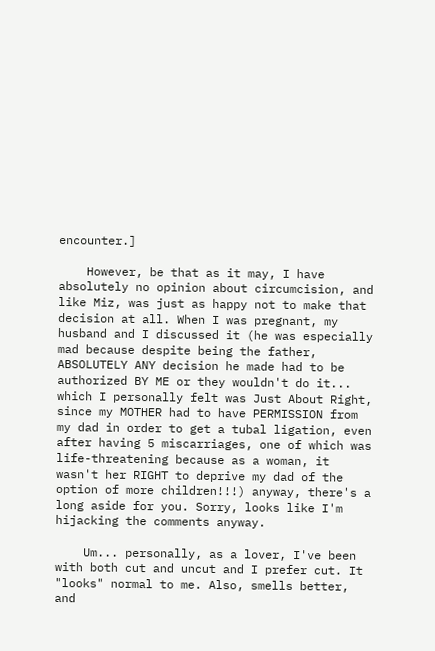encounter.]

    However, be that as it may, I have absolutely no opinion about circumcision, and like Miz, was just as happy not to make that decision at all. When I was pregnant, my husband and I discussed it (he was especially mad because despite being the father, ABSOLUTELY ANY decision he made had to be authorized BY ME or they wouldn't do it... which I personally felt was Just About Right, since my MOTHER had to have PERMISSION from my dad in order to get a tubal ligation, even after having 5 miscarriages, one of which was life-threatening because as a woman, it wasn't her RIGHT to deprive my dad of the option of more children!!!) anyway, there's a long aside for you. Sorry, looks like I'm hijacking the comments anyway.

    Um... personally, as a lover, I've been with both cut and uncut and I prefer cut. It "looks" normal to me. Also, smells better, and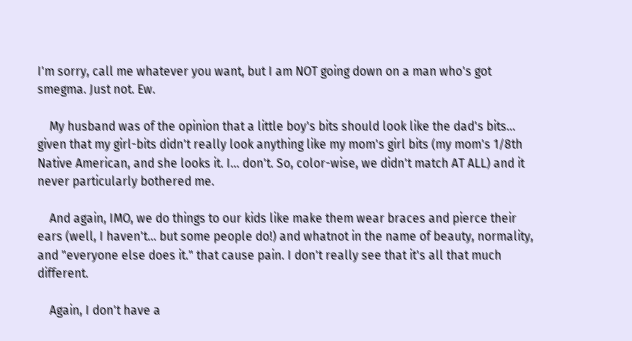I'm sorry, call me whatever you want, but I am NOT going down on a man who's got smegma. Just not. Ew.

    My husband was of the opinion that a little boy's bits should look like the dad's bits... given that my girl-bits didn't really look anything like my mom's girl bits (my mom's 1/8th Native American, and she looks it. I... don't. So, color-wise, we didn't match AT ALL) and it never particularly bothered me.

    And again, IMO, we do things to our kids like make them wear braces and pierce their ears (well, I haven't... but some people do!) and whatnot in the name of beauty, normality, and "everyone else does it." that cause pain. I don't really see that it's all that much different.

    Again, I don't have a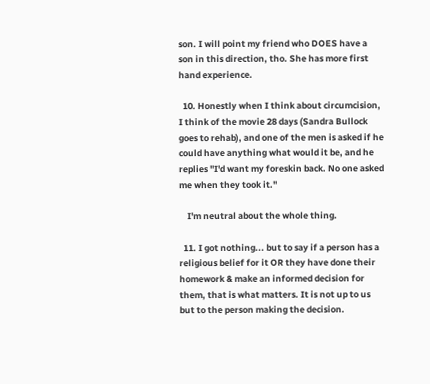son. I will point my friend who DOES have a son in this direction, tho. She has more first hand experience.

  10. Honestly when I think about circumcision, I think of the movie 28 days (Sandra Bullock goes to rehab), and one of the men is asked if he could have anything what would it be, and he replies "I'd want my foreskin back. No one asked me when they took it."

    I'm neutral about the whole thing.

  11. I got nothing... but to say if a person has a religious belief for it OR they have done their homework & make an informed decision for them, that is what matters. It is not up to us but to the person making the decision.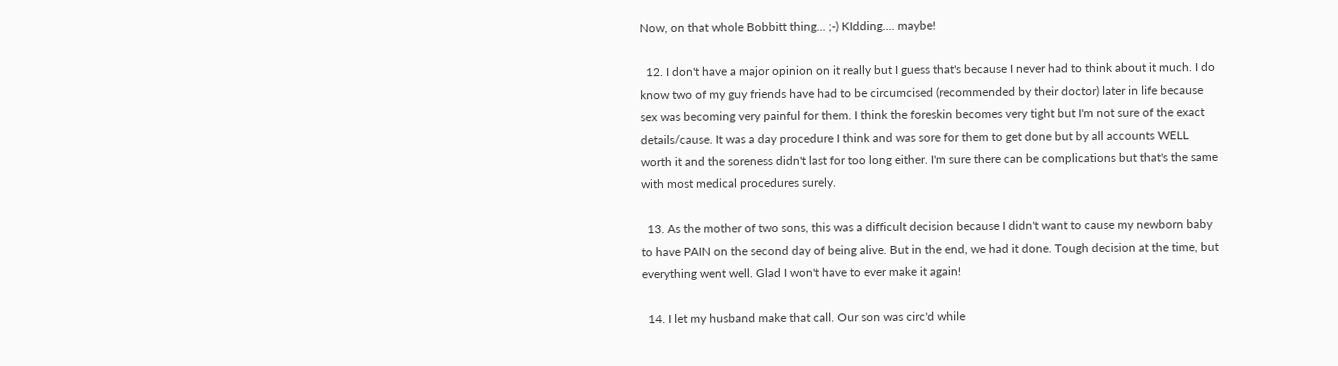Now, on that whole Bobbitt thing... ;-) KIdding.... maybe!

  12. I don't have a major opinion on it really but I guess that's because I never had to think about it much. I do know two of my guy friends have had to be circumcised (recommended by their doctor) later in life because sex was becoming very painful for them. I think the foreskin becomes very tight but I'm not sure of the exact details/cause. It was a day procedure I think and was sore for them to get done but by all accounts WELL worth it and the soreness didn't last for too long either. I'm sure there can be complications but that's the same with most medical procedures surely.

  13. As the mother of two sons, this was a difficult decision because I didn't want to cause my newborn baby to have PAIN on the second day of being alive. But in the end, we had it done. Tough decision at the time, but everything went well. Glad I won't have to ever make it again!

  14. I let my husband make that call. Our son was circ'd while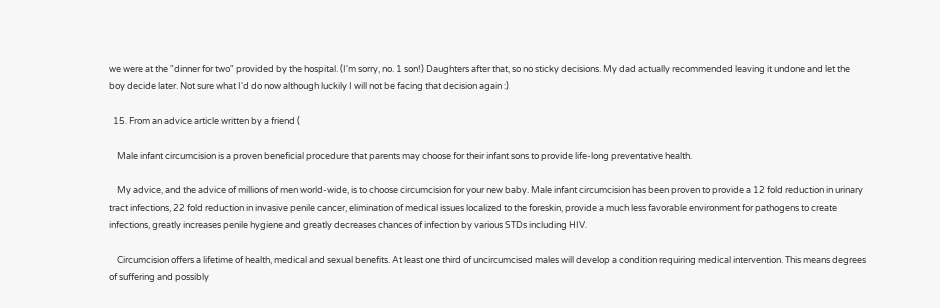we were at the "dinner for two" provided by the hospital. (I'm sorry, no. 1 son!) Daughters after that, so no sticky decisions. My dad actually recommended leaving it undone and let the boy decide later. Not sure what I'd do now although luckily I will not be facing that decision again :)

  15. From an advice article written by a friend (

    Male infant circumcision is a proven beneficial procedure that parents may choose for their infant sons to provide life-long preventative health.

    My advice, and the advice of millions of men world-wide, is to choose circumcision for your new baby. Male infant circumcision has been proven to provide a 12 fold reduction in urinary tract infections, 22 fold reduction in invasive penile cancer, elimination of medical issues localized to the foreskin, provide a much less favorable environment for pathogens to create infections, greatly increases penile hygiene and greatly decreases chances of infection by various STDs including HIV.

    Circumcision offers a lifetime of health, medical and sexual benefits. At least one third of uncircumcised males will develop a condition requiring medical intervention. This means degrees of suffering and possibly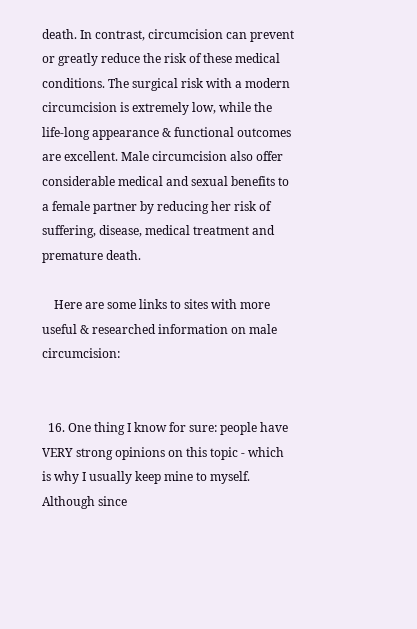death. In contrast, circumcision can prevent or greatly reduce the risk of these medical conditions. The surgical risk with a modern circumcision is extremely low, while the life-long appearance & functional outcomes are excellent. Male circumcision also offer considerable medical and sexual benefits to a female partner by reducing her risk of suffering, disease, medical treatment and premature death.

    Here are some links to sites with more useful & researched information on male circumcision:


  16. One thing I know for sure: people have VERY strong opinions on this topic - which is why I usually keep mine to myself. Although since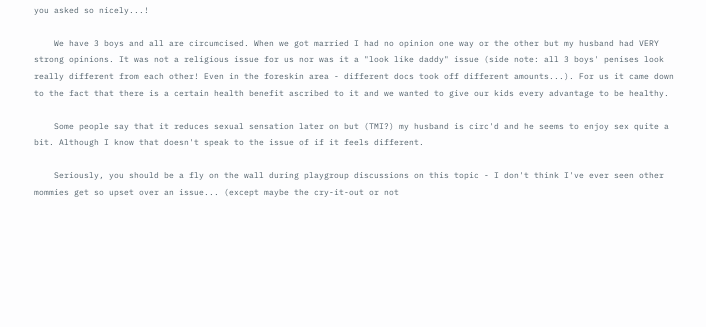you asked so nicely...!

    We have 3 boys and all are circumcised. When we got married I had no opinion one way or the other but my husband had VERY strong opinions. It was not a religious issue for us nor was it a "look like daddy" issue (side note: all 3 boys' penises look really different from each other! Even in the foreskin area - different docs took off different amounts...). For us it came down to the fact that there is a certain health benefit ascribed to it and we wanted to give our kids every advantage to be healthy.

    Some people say that it reduces sexual sensation later on but (TMI?) my husband is circ'd and he seems to enjoy sex quite a bit. Although I know that doesn't speak to the issue of if it feels different.

    Seriously, you should be a fly on the wall during playgroup discussions on this topic - I don't think I've ever seen other mommies get so upset over an issue... (except maybe the cry-it-out or not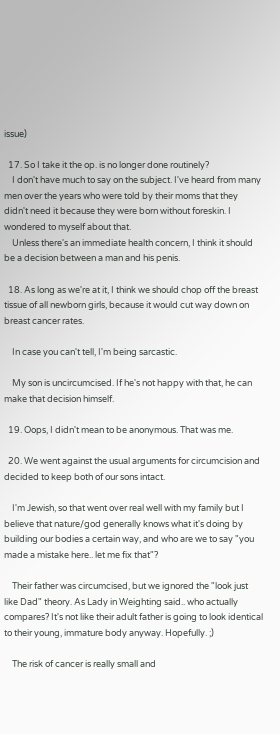issue)

  17. So I take it the op. is no longer done routinely?
    I don't have much to say on the subject. I've heard from many men over the years who were told by their moms that they didn't need it because they were born without foreskin. I wondered to myself about that.
    Unless there's an immediate health concern, I think it should be a decision between a man and his penis.

  18. As long as we're at it, I think we should chop off the breast tissue of all newborn girls, because it would cut way down on breast cancer rates.

    In case you can't tell, I'm being sarcastic.

    My son is uncircumcised. If he's not happy with that, he can make that decision himself.

  19. Oops, I didn't mean to be anonymous. That was me.

  20. We went against the usual arguments for circumcision and decided to keep both of our sons intact.

    I'm Jewish, so that went over real well with my family but I believe that nature/god generally knows what it's doing by building our bodies a certain way, and who are we to say "you made a mistake here.. let me fix that"?

    Their father was circumcised, but we ignored the "look just like Dad" theory. As Lady in Weighting said.. who actually compares? It's not like their adult father is going to look identical to their young, immature body anyway. Hopefully. ;)

    The risk of cancer is really small and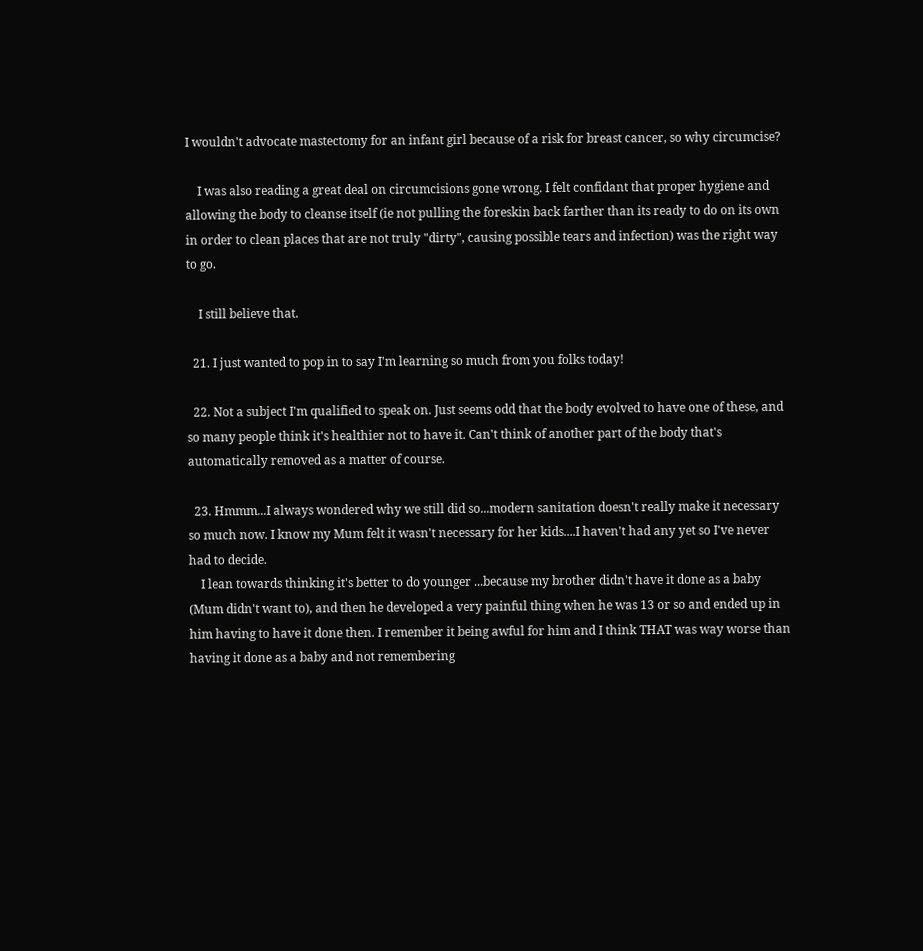I wouldn't advocate mastectomy for an infant girl because of a risk for breast cancer, so why circumcise?

    I was also reading a great deal on circumcisions gone wrong. I felt confidant that proper hygiene and allowing the body to cleanse itself (ie not pulling the foreskin back farther than its ready to do on its own in order to clean places that are not truly "dirty", causing possible tears and infection) was the right way to go.

    I still believe that.

  21. I just wanted to pop in to say I'm learning so much from you folks today!

  22. Not a subject I'm qualified to speak on. Just seems odd that the body evolved to have one of these, and so many people think it's healthier not to have it. Can't think of another part of the body that's automatically removed as a matter of course.

  23. Hmmm...I always wondered why we still did so...modern sanitation doesn't really make it necessary so much now. I know my Mum felt it wasn't necessary for her kids....I haven't had any yet so I've never had to decide.
    I lean towards thinking it's better to do younger ...because my brother didn't have it done as a baby (Mum didn't want to), and then he developed a very painful thing when he was 13 or so and ended up in him having to have it done then. I remember it being awful for him and I think THAT was way worse than having it done as a baby and not remembering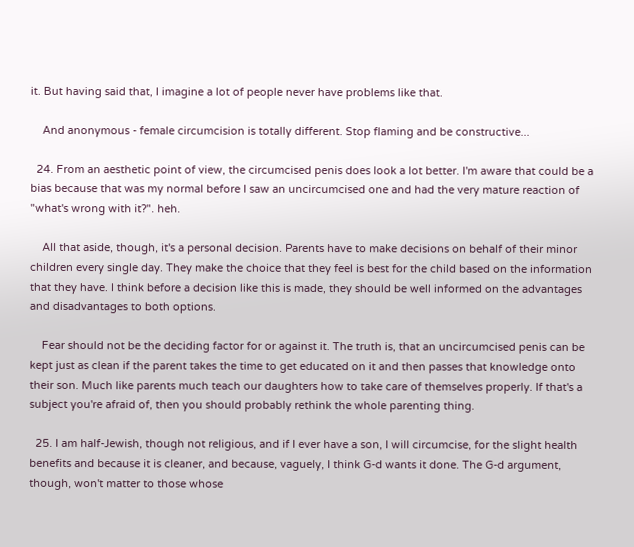it. But having said that, I imagine a lot of people never have problems like that.

    And anonymous - female circumcision is totally different. Stop flaming and be constructive...

  24. From an aesthetic point of view, the circumcised penis does look a lot better. I'm aware that could be a bias because that was my normal before I saw an uncircumcised one and had the very mature reaction of "what's wrong with it?". heh.

    All that aside, though, it's a personal decision. Parents have to make decisions on behalf of their minor children every single day. They make the choice that they feel is best for the child based on the information that they have. I think before a decision like this is made, they should be well informed on the advantages and disadvantages to both options.

    Fear should not be the deciding factor for or against it. The truth is, that an uncircumcised penis can be kept just as clean if the parent takes the time to get educated on it and then passes that knowledge onto their son. Much like parents much teach our daughters how to take care of themselves properly. If that's a subject you're afraid of, then you should probably rethink the whole parenting thing.

  25. I am half-Jewish, though not religious, and if I ever have a son, I will circumcise, for the slight health benefits and because it is cleaner, and because, vaguely, I think G-d wants it done. The G-d argument, though, won't matter to those whose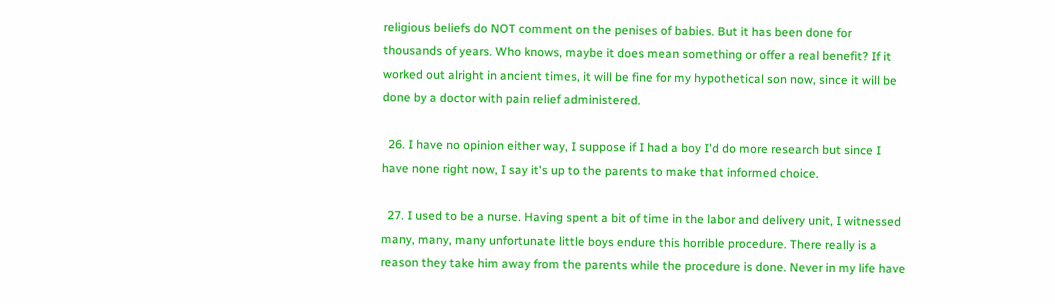religious beliefs do NOT comment on the penises of babies. But it has been done for thousands of years. Who knows, maybe it does mean something or offer a real benefit? If it worked out alright in ancient times, it will be fine for my hypothetical son now, since it will be done by a doctor with pain relief administered.

  26. I have no opinion either way, I suppose if I had a boy I'd do more research but since I have none right now, I say it's up to the parents to make that informed choice.

  27. I used to be a nurse. Having spent a bit of time in the labor and delivery unit, I witnessed many, many, many unfortunate little boys endure this horrible procedure. There really is a reason they take him away from the parents while the procedure is done. Never in my life have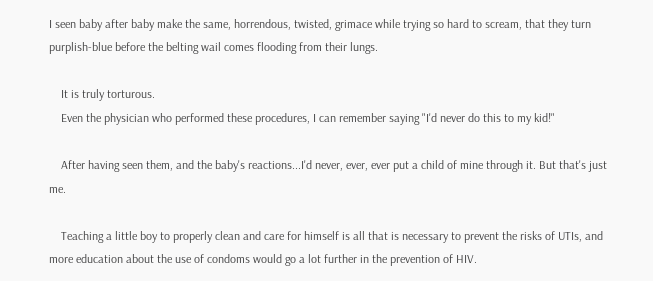I seen baby after baby make the same, horrendous, twisted, grimace while trying so hard to scream, that they turn purplish-blue before the belting wail comes flooding from their lungs.

    It is truly torturous.
    Even the physician who performed these procedures, I can remember saying "I'd never do this to my kid!"

    After having seen them, and the baby's reactions...I'd never, ever, ever put a child of mine through it. But that's just me.

    Teaching a little boy to properly clean and care for himself is all that is necessary to prevent the risks of UTIs, and more education about the use of condoms would go a lot further in the prevention of HIV.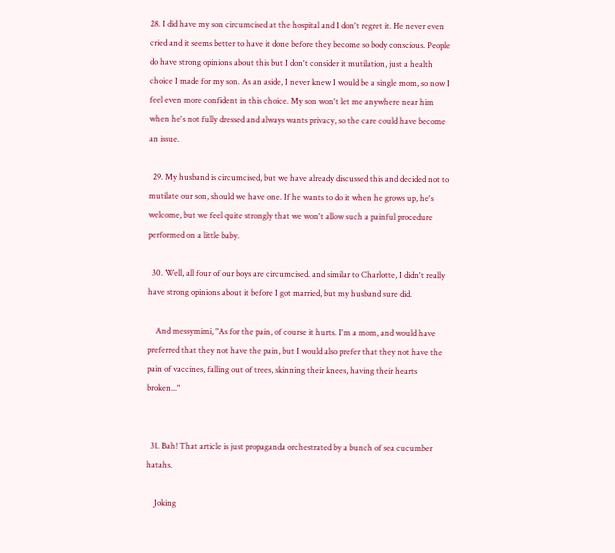28. I did have my son circumcised at the hospital and I don't regret it. He never even cried and it seems better to have it done before they become so body conscious. People do have strong opinions about this but I don't consider it mutilation, just a health choice I made for my son. As an aside, I never knew I would be a single mom, so now I feel even more confident in this choice. My son won't let me anywhere near him when he's not fully dressed and always wants privacy, so the care could have become an issue.

  29. My husband is circumcised, but we have already discussed this and decided not to mutilate our son, should we have one. If he wants to do it when he grows up, he's welcome, but we feel quite strongly that we won't allow such a painful procedure performed on a little baby.

  30. Well, all four of our boys are circumcised. and similar to Charlotte, I didn't really have strong opinions about it before I got married, but my husband sure did.

    And messymimi, "As for the pain, of course it hurts. I'm a mom, and would have preferred that they not have the pain, but I would also prefer that they not have the pain of vaccines, falling out of trees, skinning their knees, having their hearts broken..."


  31. Bah! That article is just propaganda orchestrated by a bunch of sea cucumber hatahs.

    Joking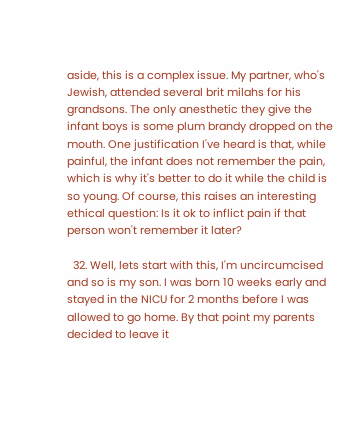aside, this is a complex issue. My partner, who's Jewish, attended several brit milahs for his grandsons. The only anesthetic they give the infant boys is some plum brandy dropped on the mouth. One justification I've heard is that, while painful, the infant does not remember the pain, which is why it's better to do it while the child is so young. Of course, this raises an interesting ethical question: Is it ok to inflict pain if that person won't remember it later?

  32. Well, lets start with this, I'm uncircumcised and so is my son. I was born 10 weeks early and stayed in the NICU for 2 months before I was allowed to go home. By that point my parents decided to leave it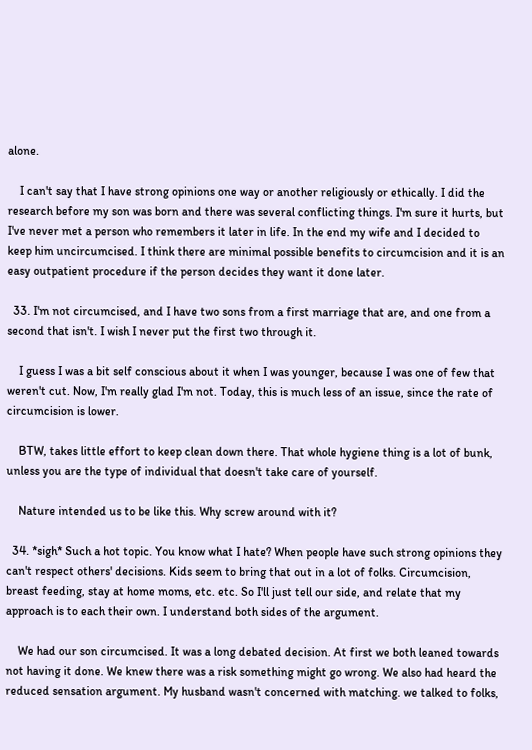alone.

    I can't say that I have strong opinions one way or another religiously or ethically. I did the research before my son was born and there was several conflicting things. I'm sure it hurts, but I've never met a person who remembers it later in life. In the end my wife and I decided to keep him uncircumcised. I think there are minimal possible benefits to circumcision and it is an easy outpatient procedure if the person decides they want it done later.

  33. I'm not circumcised, and I have two sons from a first marriage that are, and one from a second that isn't. I wish I never put the first two through it.

    I guess I was a bit self conscious about it when I was younger, because I was one of few that weren't cut. Now, I'm really glad I'm not. Today, this is much less of an issue, since the rate of circumcision is lower.

    BTW, takes little effort to keep clean down there. That whole hygiene thing is a lot of bunk, unless you are the type of individual that doesn't take care of yourself.

    Nature intended us to be like this. Why screw around with it?

  34. *sigh* Such a hot topic. You know what I hate? When people have such strong opinions they can't respect others' decisions. Kids seem to bring that out in a lot of folks. Circumcision, breast feeding, stay at home moms, etc. etc. So I'll just tell our side, and relate that my approach is to each their own. I understand both sides of the argument.

    We had our son circumcised. It was a long debated decision. At first we both leaned towards not having it done. We knew there was a risk something might go wrong. We also had heard the reduced sensation argument. My husband wasn't concerned with matching. we talked to folks,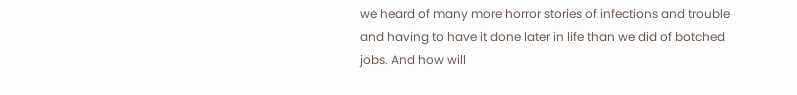we heard of many more horror stories of infections and trouble and having to have it done later in life than we did of botched jobs. And how will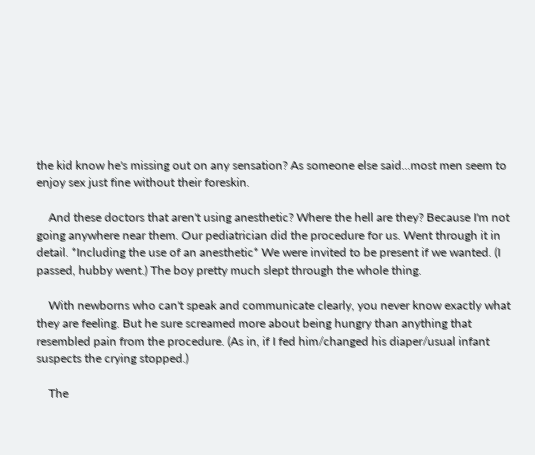the kid know he's missing out on any sensation? As someone else said...most men seem to enjoy sex just fine without their foreskin.

    And these doctors that aren't using anesthetic? Where the hell are they? Because I'm not going anywhere near them. Our pediatrician did the procedure for us. Went through it in detail. *Including the use of an anesthetic* We were invited to be present if we wanted. (I passed, hubby went.) The boy pretty much slept through the whole thing.

    With newborns who can't speak and communicate clearly, you never know exactly what they are feeling. But he sure screamed more about being hungry than anything that resembled pain from the procedure. (As in, if I fed him/changed his diaper/usual infant suspects the crying stopped.)

    The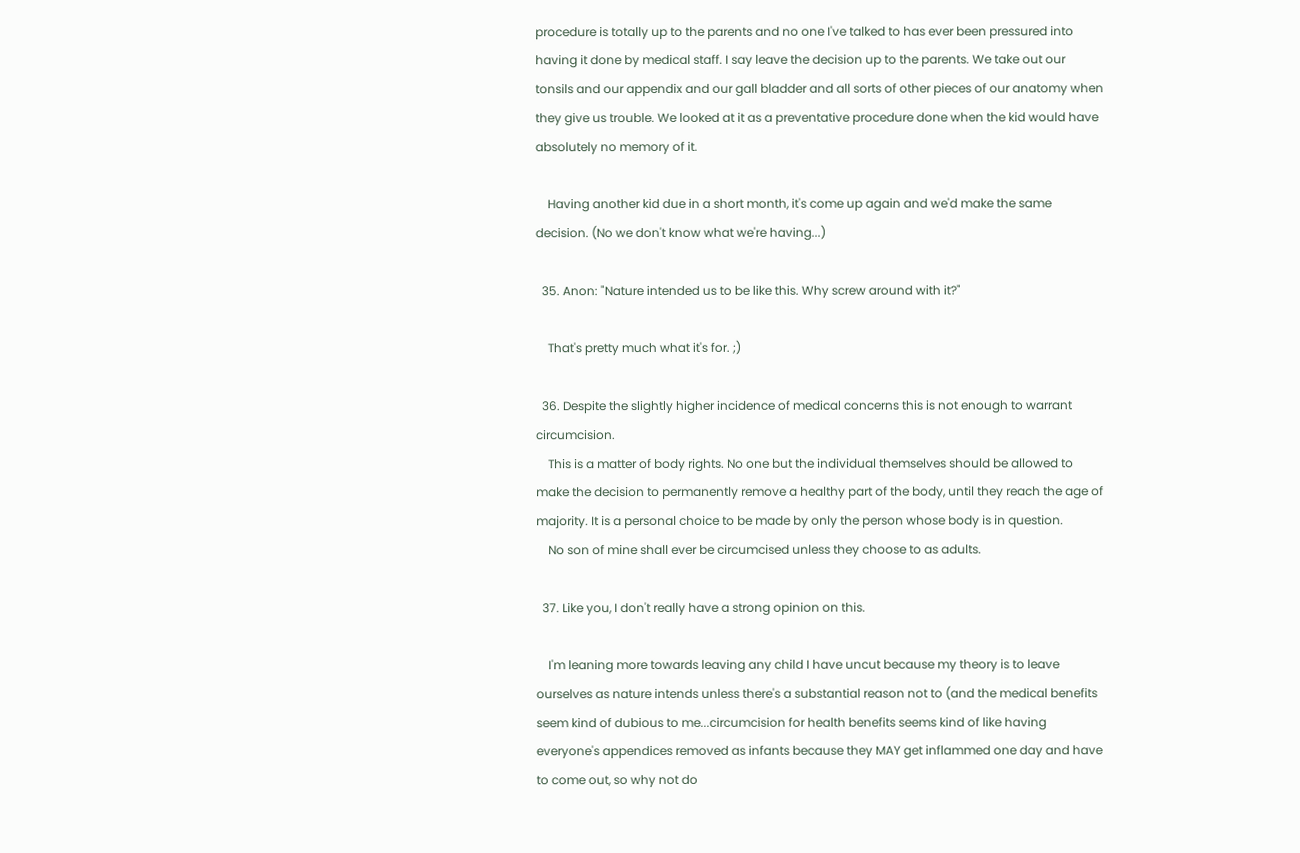procedure is totally up to the parents and no one I've talked to has ever been pressured into having it done by medical staff. I say leave the decision up to the parents. We take out our tonsils and our appendix and our gall bladder and all sorts of other pieces of our anatomy when they give us trouble. We looked at it as a preventative procedure done when the kid would have absolutely no memory of it.

    Having another kid due in a short month, it's come up again and we'd make the same decision. (No we don't know what we're having...)

  35. Anon: "Nature intended us to be like this. Why screw around with it?"

    That's pretty much what it's for. ;)

  36. Despite the slightly higher incidence of medical concerns this is not enough to warrant circumcision.
    This is a matter of body rights. No one but the individual themselves should be allowed to make the decision to permanently remove a healthy part of the body, until they reach the age of majority. It is a personal choice to be made by only the person whose body is in question.
    No son of mine shall ever be circumcised unless they choose to as adults.

  37. Like you, I don't really have a strong opinion on this.

    I'm leaning more towards leaving any child I have uncut because my theory is to leave ourselves as nature intends unless there's a substantial reason not to (and the medical benefits seem kind of dubious to me...circumcision for health benefits seems kind of like having everyone's appendices removed as infants because they MAY get inflammed one day and have to come out, so why not do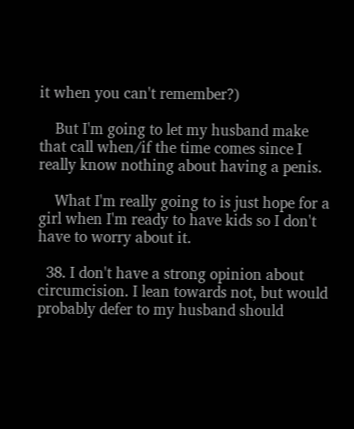it when you can't remember?)

    But I'm going to let my husband make that call when/if the time comes since I really know nothing about having a penis.

    What I'm really going to is just hope for a girl when I'm ready to have kids so I don't have to worry about it.

  38. I don't have a strong opinion about circumcision. I lean towards not, but would probably defer to my husband should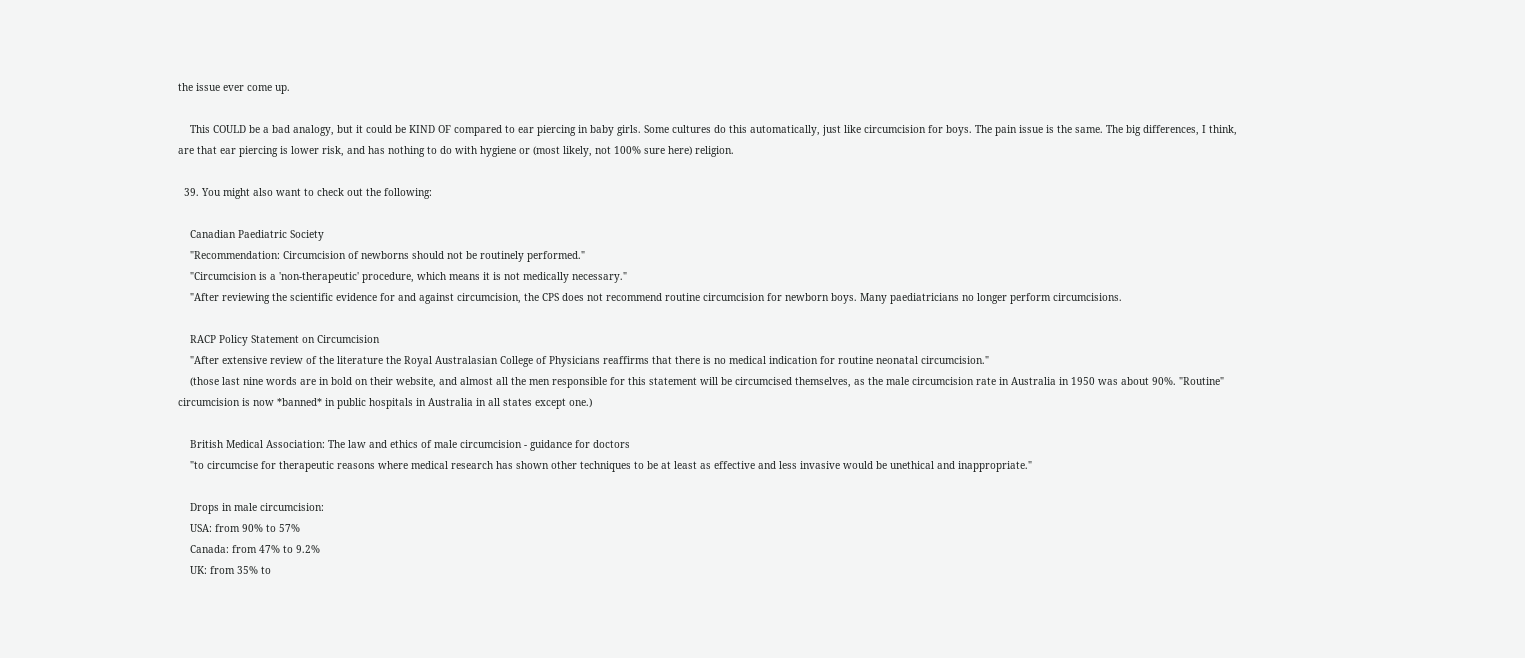the issue ever come up.

    This COULD be a bad analogy, but it could be KIND OF compared to ear piercing in baby girls. Some cultures do this automatically, just like circumcision for boys. The pain issue is the same. The big differences, I think, are that ear piercing is lower risk, and has nothing to do with hygiene or (most likely, not 100% sure here) religion.

  39. You might also want to check out the following:

    Canadian Paediatric Society
    "Recommendation: Circumcision of newborns should not be routinely performed."
    "Circumcision is a 'non-therapeutic' procedure, which means it is not medically necessary."
    "After reviewing the scientific evidence for and against circumcision, the CPS does not recommend routine circumcision for newborn boys. Many paediatricians no longer perform circumcisions.

    RACP Policy Statement on Circumcision
    "After extensive review of the literature the Royal Australasian College of Physicians reaffirms that there is no medical indication for routine neonatal circumcision."
    (those last nine words are in bold on their website, and almost all the men responsible for this statement will be circumcised themselves, as the male circumcision rate in Australia in 1950 was about 90%. "Routine" circumcision is now *banned* in public hospitals in Australia in all states except one.)

    British Medical Association: The law and ethics of male circumcision - guidance for doctors
    "to circumcise for therapeutic reasons where medical research has shown other techniques to be at least as effective and less invasive would be unethical and inappropriate."

    Drops in male circumcision:
    USA: from 90% to 57%
    Canada: from 47% to 9.2%
    UK: from 35% to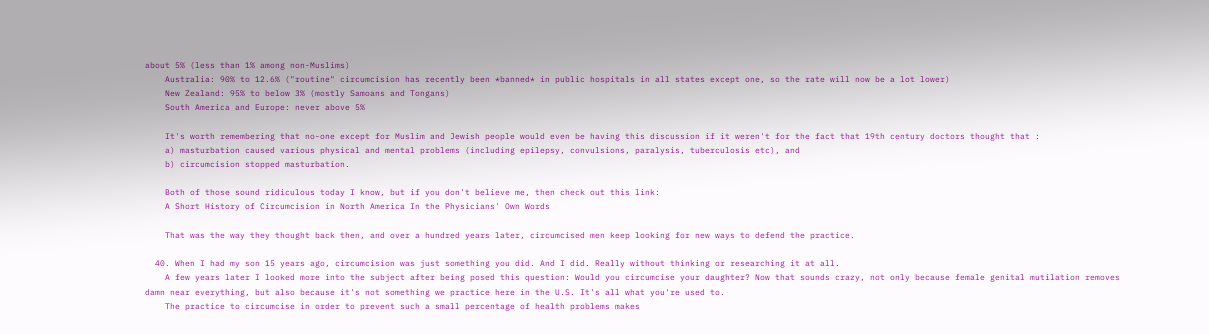about 5% (less than 1% among non-Muslims)
    Australia: 90% to 12.6% ("routine" circumcision has recently been *banned* in public hospitals in all states except one, so the rate will now be a lot lower)
    New Zealand: 95% to below 3% (mostly Samoans and Tongans)
    South America and Europe: never above 5%

    It's worth remembering that no-one except for Muslim and Jewish people would even be having this discussion if it weren't for the fact that 19th century doctors thought that :
    a) masturbation caused various physical and mental problems (including epilepsy, convulsions, paralysis, tuberculosis etc), and
    b) circumcision stopped masturbation.

    Both of those sound ridiculous today I know, but if you don't believe me, then check out this link:
    A Short History of Circumcision in North America In the Physicians' Own Words

    That was the way they thought back then, and over a hundred years later, circumcised men keep looking for new ways to defend the practice.

  40. When I had my son 15 years ago, circumcision was just something you did. And I did. Really without thinking or researching it at all.
    A few years later I looked more into the subject after being posed this question: Would you circumcise your daughter? Now that sounds crazy, not only because female genital mutilation removes damn near everything, but also because it's not something we practice here in the U.S. It's all what you're used to.
    The practice to circumcise in order to prevent such a small percentage of health problems makes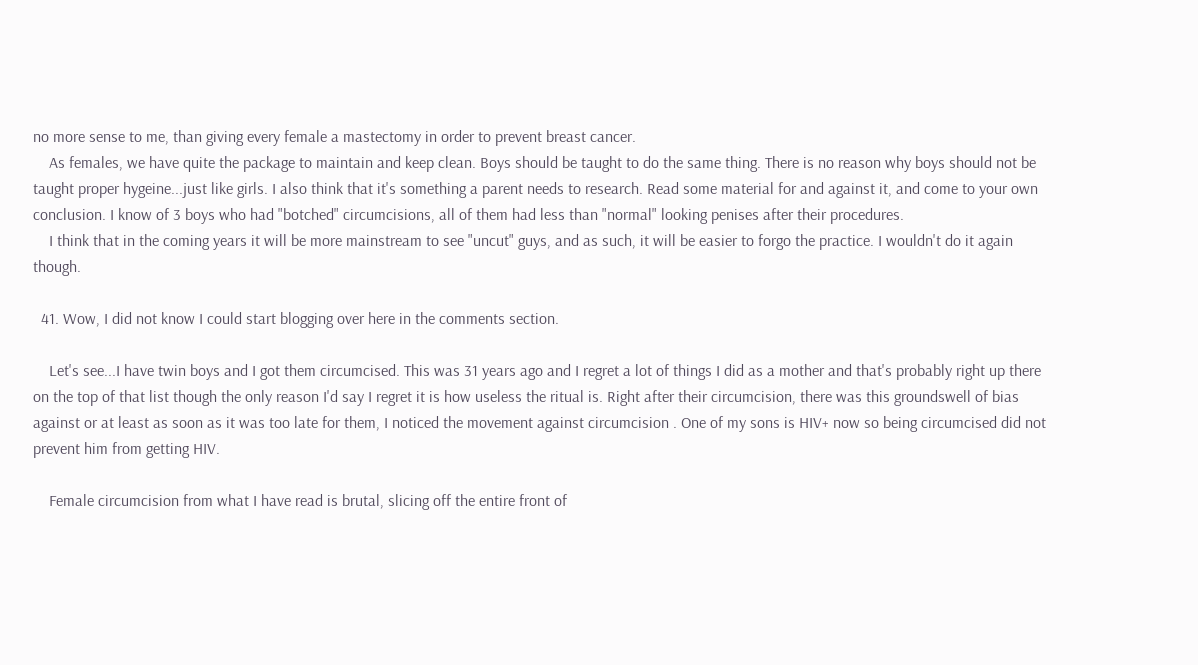no more sense to me, than giving every female a mastectomy in order to prevent breast cancer.
    As females, we have quite the package to maintain and keep clean. Boys should be taught to do the same thing. There is no reason why boys should not be taught proper hygeine...just like girls. I also think that it's something a parent needs to research. Read some material for and against it, and come to your own conclusion. I know of 3 boys who had "botched" circumcisions, all of them had less than "normal" looking penises after their procedures.
    I think that in the coming years it will be more mainstream to see "uncut" guys, and as such, it will be easier to forgo the practice. I wouldn't do it again though.

  41. Wow, I did not know I could start blogging over here in the comments section.

    Let's see...I have twin boys and I got them circumcised. This was 31 years ago and I regret a lot of things I did as a mother and that's probably right up there on the top of that list though the only reason I'd say I regret it is how useless the ritual is. Right after their circumcision, there was this groundswell of bias against or at least as soon as it was too late for them, I noticed the movement against circumcision . One of my sons is HIV+ now so being circumcised did not prevent him from getting HIV.

    Female circumcision from what I have read is brutal, slicing off the entire front of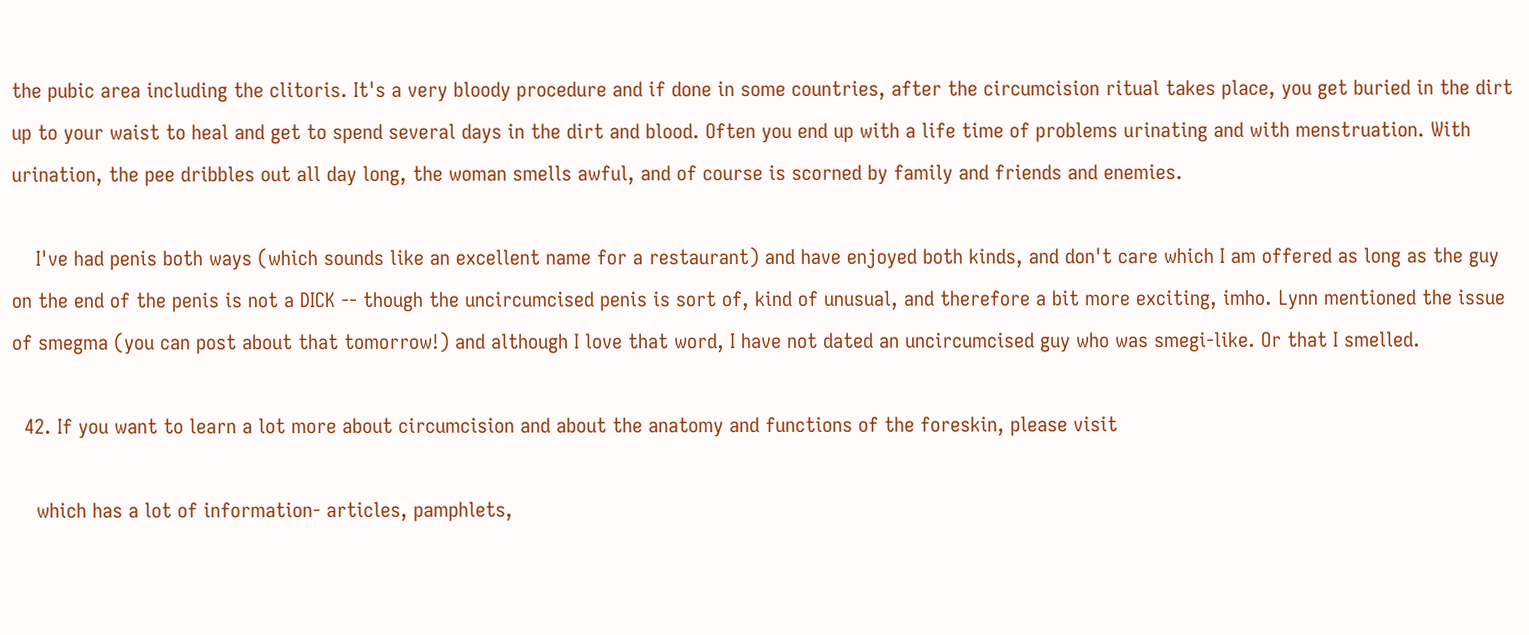the pubic area including the clitoris. It's a very bloody procedure and if done in some countries, after the circumcision ritual takes place, you get buried in the dirt up to your waist to heal and get to spend several days in the dirt and blood. Often you end up with a life time of problems urinating and with menstruation. With urination, the pee dribbles out all day long, the woman smells awful, and of course is scorned by family and friends and enemies.

    I've had penis both ways (which sounds like an excellent name for a restaurant) and have enjoyed both kinds, and don't care which I am offered as long as the guy on the end of the penis is not a DICK -- though the uncircumcised penis is sort of, kind of unusual, and therefore a bit more exciting, imho. Lynn mentioned the issue of smegma (you can post about that tomorrow!) and although I love that word, I have not dated an uncircumcised guy who was smegi-like. Or that I smelled.

  42. If you want to learn a lot more about circumcision and about the anatomy and functions of the foreskin, please visit

    which has a lot of information- articles, pamphlets,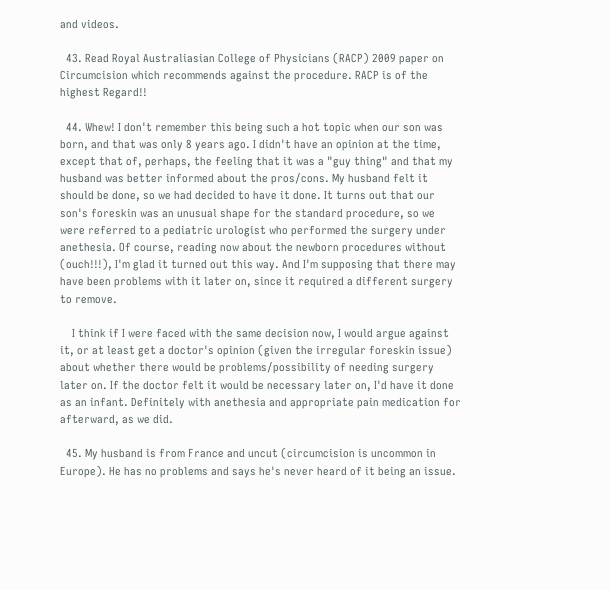and videos.

  43. Read Royal Australiasian College of Physicians (RACP) 2009 paper on Circumcision which recommends against the procedure. RACP is of the highest Regard!!

  44. Whew! I don't remember this being such a hot topic when our son was born, and that was only 8 years ago. I didn't have an opinion at the time, except that of, perhaps, the feeling that it was a "guy thing" and that my husband was better informed about the pros/cons. My husband felt it should be done, so we had decided to have it done. It turns out that our son's foreskin was an unusual shape for the standard procedure, so we were referred to a pediatric urologist who performed the surgery under anethesia. Of course, reading now about the newborn procedures without (ouch!!!), I'm glad it turned out this way. And I'm supposing that there may have been problems with it later on, since it required a different surgery to remove.

    I think if I were faced with the same decision now, I would argue against it, or at least get a doctor's opinion (given the irregular foreskin issue) about whether there would be problems/possibility of needing surgery later on. If the doctor felt it would be necessary later on, I'd have it done as an infant. Definitely with anethesia and appropriate pain medication for afterward, as we did.

  45. My husband is from France and uncut (circumcision is uncommon in Europe). He has no problems and says he's never heard of it being an issue.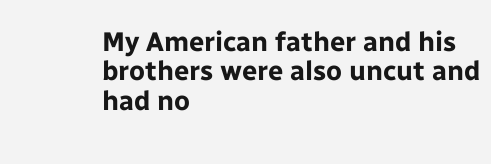My American father and his brothers were also uncut and had no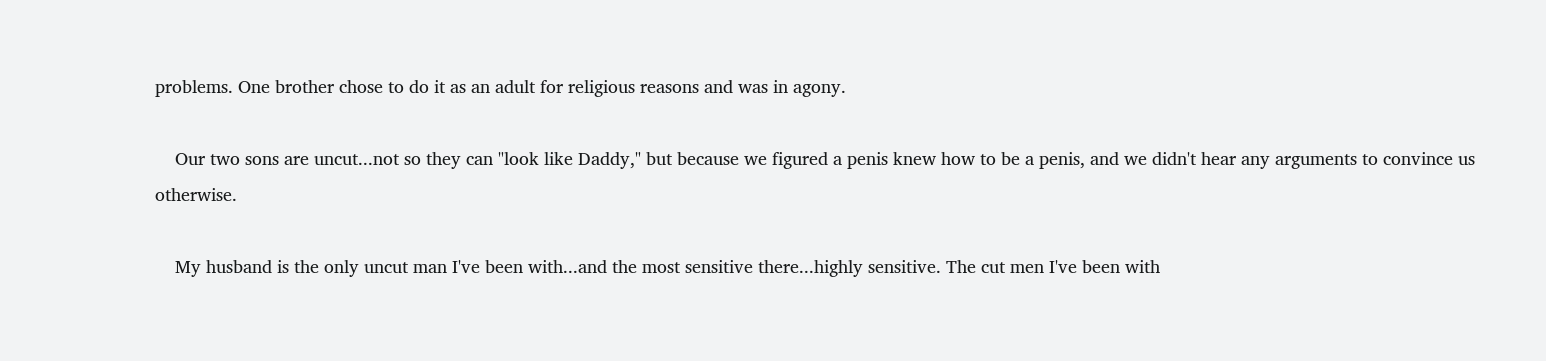problems. One brother chose to do it as an adult for religious reasons and was in agony.

    Our two sons are uncut...not so they can "look like Daddy," but because we figured a penis knew how to be a penis, and we didn't hear any arguments to convince us otherwise.

    My husband is the only uncut man I've been with...and the most sensitive there...highly sensitive. The cut men I've been with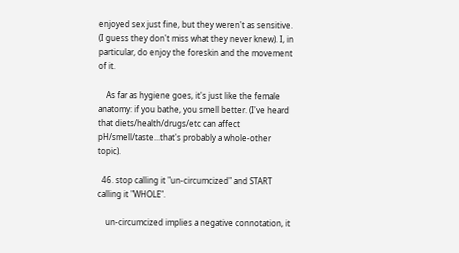enjoyed sex just fine, but they weren't as sensitive. (I guess they don't miss what they never knew). I, in particular, do enjoy the foreskin and the movement of it.

    As far as hygiene goes, it's just like the female anatomy: if you bathe, you smell better. (I've heard that diets/health/drugs/etc can affect pH/smell/taste...that's probably a whole-other topic).

  46. stop calling it "un-circumcized" and START calling it "WHOLE".

    un-circumcized implies a negative connotation, it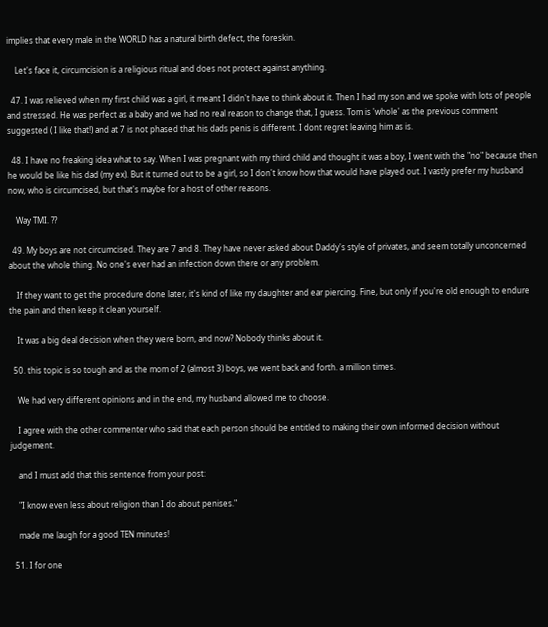implies that every male in the WORLD has a natural birth defect, the foreskin.

    Let's face it, circumcision is a religious ritual and does not protect against anything.

  47. I was relieved when my first child was a girl, it meant I didn't have to think about it. Then I had my son and we spoke with lots of people and stressed. He was perfect as a baby and we had no real reason to change that, I guess. Tom is 'whole' as the previous comment suggested ( I like that!) and at 7 is not phased that his dads penis is different. I dont regret leaving him as is.

  48. I have no freaking idea what to say. When I was pregnant with my third child and thought it was a boy, I went with the "no" because then he would be like his dad (my ex). But it turned out to be a girl, so I don't know how that would have played out. I vastly prefer my husband now, who is circumcised, but that's maybe for a host of other reasons.

    Way TMI. ??

  49. My boys are not circumcised. They are 7 and 8. They have never asked about Daddy's style of privates, and seem totally unconcerned about the whole thing. No one's ever had an infection down there or any problem.

    If they want to get the procedure done later, it's kind of like my daughter and ear piercing. Fine, but only if you're old enough to endure the pain and then keep it clean yourself.

    It was a big deal decision when they were born, and now? Nobody thinks about it.

  50. this topic is so tough and as the mom of 2 (almost 3) boys, we went back and forth. a million times.

    We had very different opinions and in the end, my husband allowed me to choose.

    I agree with the other commenter who said that each person should be entitled to making their own informed decision without judgement.

    and I must add that this sentence from your post:

    "I know even less about religion than I do about penises."

    made me laugh for a good TEN minutes!

  51. I for one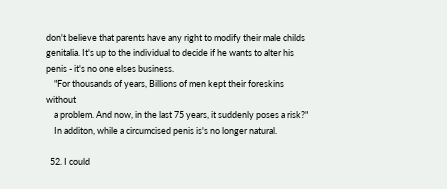don't believe that parents have any right to modify their male childs genitalia. It's up to the individual to decide if he wants to alter his penis - it's no one elses business.
    "For thousands of years, Billions of men kept their foreskins without
    a problem. And now, in the last 75 years, it suddenly poses a risk?"
    In additon, while a circumcised penis is's no longer natural.

  52. I could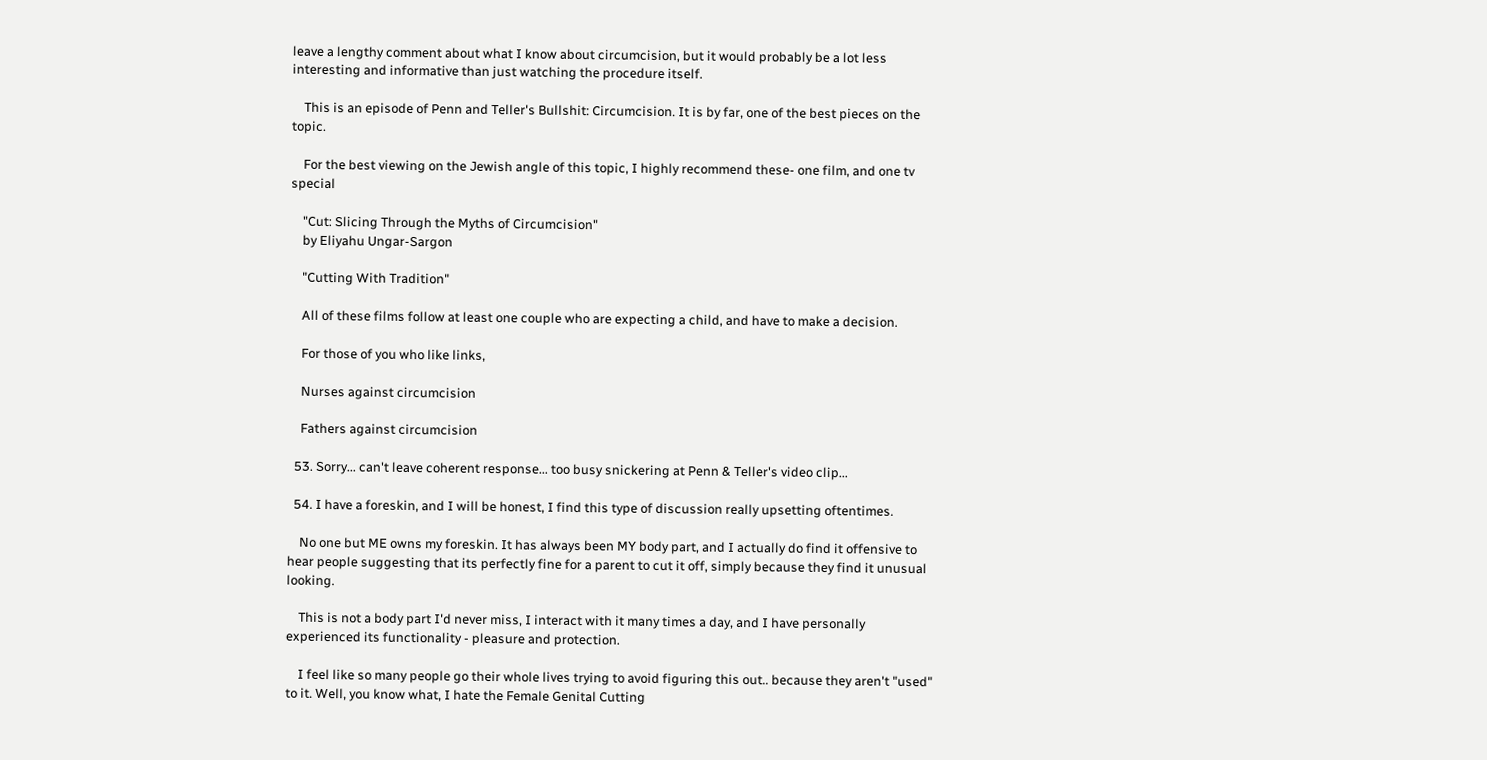leave a lengthy comment about what I know about circumcision, but it would probably be a lot less interesting and informative than just watching the procedure itself.

    This is an episode of Penn and Teller's Bullshit: Circumcision. It is by far, one of the best pieces on the topic.

    For the best viewing on the Jewish angle of this topic, I highly recommend these- one film, and one tv special

    "Cut: Slicing Through the Myths of Circumcision"
    by Eliyahu Ungar-Sargon

    "Cutting With Tradition"

    All of these films follow at least one couple who are expecting a child, and have to make a decision.

    For those of you who like links,

    Nurses against circumcision

    Fathers against circumcision

  53. Sorry... can't leave coherent response... too busy snickering at Penn & Teller's video clip...

  54. I have a foreskin, and I will be honest, I find this type of discussion really upsetting oftentimes.

    No one but ME owns my foreskin. It has always been MY body part, and I actually do find it offensive to hear people suggesting that its perfectly fine for a parent to cut it off, simply because they find it unusual looking.

    This is not a body part I'd never miss, I interact with it many times a day, and I have personally experienced its functionality - pleasure and protection.

    I feel like so many people go their whole lives trying to avoid figuring this out.. because they aren't "used" to it. Well, you know what, I hate the Female Genital Cutting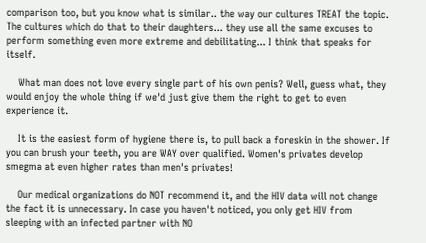comparison too, but you know what is similar.. the way our cultures TREAT the topic. The cultures which do that to their daughters... they use all the same excuses to perform something even more extreme and debilitating... I think that speaks for itself.

    What man does not love every single part of his own penis? Well, guess what, they would enjoy the whole thing if we'd just give them the right to get to even experience it.

    It is the easiest form of hygiene there is, to pull back a foreskin in the shower. If you can brush your teeth, you are WAY over qualified. Women's privates develop smegma at even higher rates than men's privates!

    Our medical organizations do NOT recommend it, and the HIV data will not change the fact it is unnecessary. In case you haven't noticed, you only get HIV from sleeping with an infected partner with NO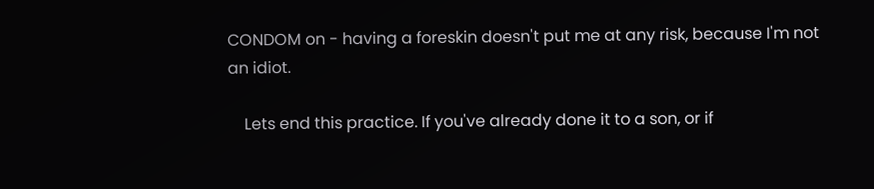CONDOM on - having a foreskin doesn't put me at any risk, because I'm not an idiot.

    Lets end this practice. If you've already done it to a son, or if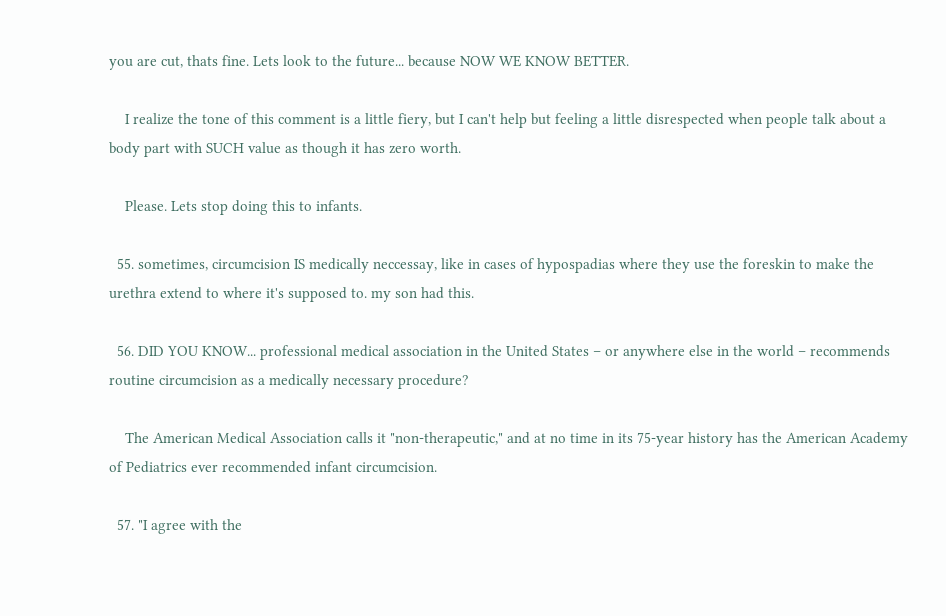you are cut, thats fine. Lets look to the future... because NOW WE KNOW BETTER.

    I realize the tone of this comment is a little fiery, but I can't help but feeling a little disrespected when people talk about a body part with SUCH value as though it has zero worth.

    Please. Lets stop doing this to infants.

  55. sometimes, circumcision IS medically neccessay, like in cases of hypospadias where they use the foreskin to make the urethra extend to where it's supposed to. my son had this.

  56. DID YOU KNOW... professional medical association in the United States – or anywhere else in the world – recommends routine circumcision as a medically necessary procedure?

    The American Medical Association calls it "non-therapeutic," and at no time in its 75-year history has the American Academy of Pediatrics ever recommended infant circumcision.

  57. "I agree with the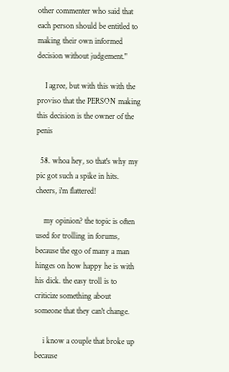other commenter who said that each person should be entitled to making their own informed decision without judgement."

    I agree, but with this with the proviso that the PERSON making this decision is the owner of the penis

  58. whoa hey, so that's why my pic got such a spike in hits. cheers, i'm flattered!

    my opinion? the topic is often used for trolling in forums, because the ego of many a man hinges on how happy he is with his dick. the easy troll is to criticize something about someone that they can't change.

    i know a couple that broke up because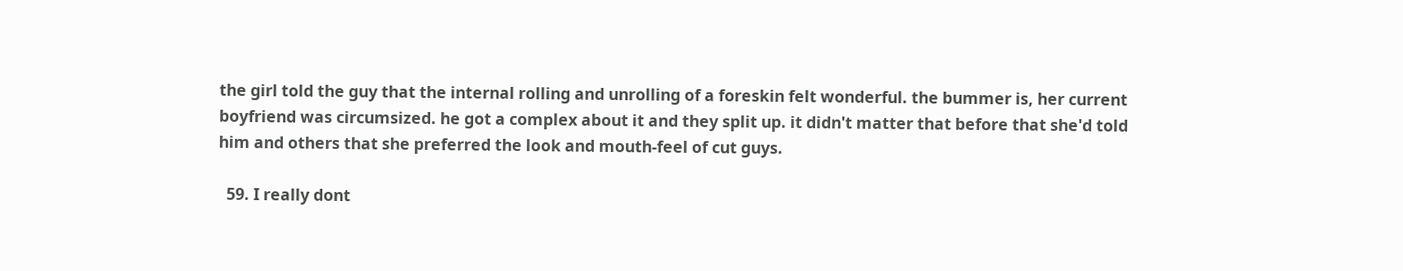the girl told the guy that the internal rolling and unrolling of a foreskin felt wonderful. the bummer is, her current boyfriend was circumsized. he got a complex about it and they split up. it didn't matter that before that she'd told him and others that she preferred the look and mouth-feel of cut guys.

  59. I really dont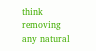think removing any natural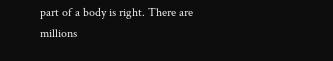part of a body is right. There are millions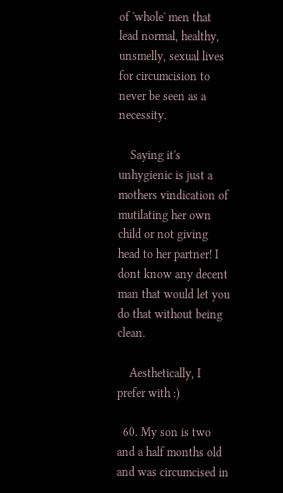of 'whole' men that lead normal, healthy, unsmelly, sexual lives for circumcision to never be seen as a necessity.

    Saying it's unhygienic is just a mothers vindication of mutilating her own child or not giving head to her partner! I dont know any decent man that would let you do that without being clean.

    Aesthetically, I prefer with :)

  60. My son is two and a half months old and was circumcised in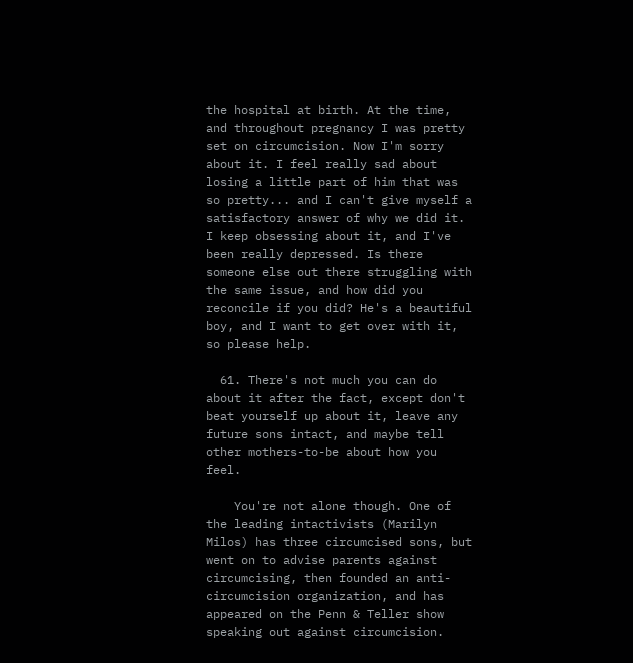the hospital at birth. At the time, and throughout pregnancy I was pretty set on circumcision. Now I'm sorry about it. I feel really sad about losing a little part of him that was so pretty... and I can't give myself a satisfactory answer of why we did it. I keep obsessing about it, and I've been really depressed. Is there someone else out there struggling with the same issue, and how did you reconcile if you did? He's a beautiful boy, and I want to get over with it, so please help.

  61. There's not much you can do about it after the fact, except don't beat yourself up about it, leave any future sons intact, and maybe tell other mothers-to-be about how you feel.

    You're not alone though. One of the leading intactivists (Marilyn Milos) has three circumcised sons, but went on to advise parents against circumcising, then founded an anti-circumcision organization, and has appeared on the Penn & Teller show speaking out against circumcision.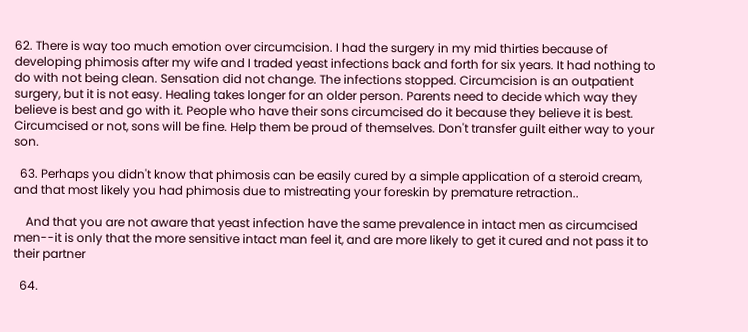62. There is way too much emotion over circumcision. I had the surgery in my mid thirties because of developing phimosis after my wife and I traded yeast infections back and forth for six years. It had nothing to do with not being clean. Sensation did not change. The infections stopped. Circumcision is an outpatient surgery, but it is not easy. Healing takes longer for an older person. Parents need to decide which way they believe is best and go with it. People who have their sons circumcised do it because they believe it is best. Circumcised or not, sons will be fine. Help them be proud of themselves. Don't transfer guilt either way to your son.

  63. Perhaps you didn't know that phimosis can be easily cured by a simple application of a steroid cream, and that most likely you had phimosis due to mistreating your foreskin by premature retraction..

    And that you are not aware that yeast infection have the same prevalence in intact men as circumcised men--it is only that the more sensitive intact man feel it, and are more likely to get it cured and not pass it to their partner

  64.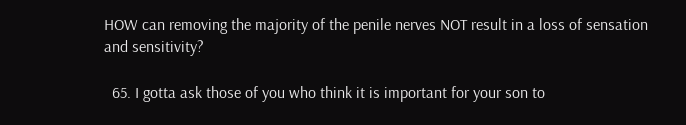HOW can removing the majority of the penile nerves NOT result in a loss of sensation and sensitivity?

  65. I gotta ask those of you who think it is important for your son to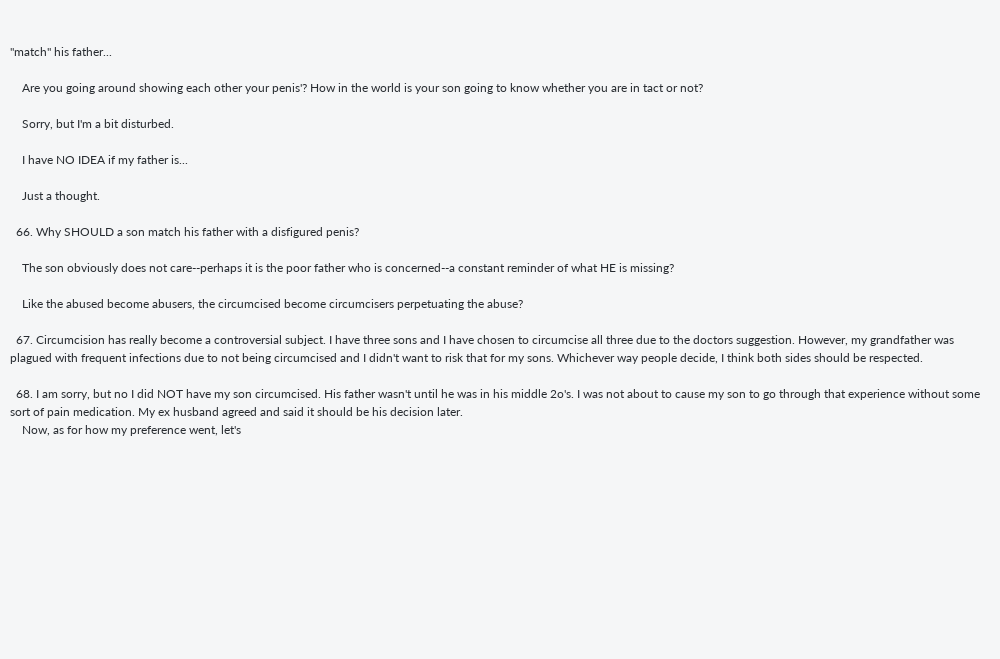"match" his father...

    Are you going around showing each other your penis'? How in the world is your son going to know whether you are in tact or not?

    Sorry, but I'm a bit disturbed.

    I have NO IDEA if my father is...

    Just a thought.

  66. Why SHOULD a son match his father with a disfigured penis?

    The son obviously does not care--perhaps it is the poor father who is concerned--a constant reminder of what HE is missing?

    Like the abused become abusers, the circumcised become circumcisers perpetuating the abuse?

  67. Circumcision has really become a controversial subject. I have three sons and I have chosen to circumcise all three due to the doctors suggestion. However, my grandfather was plagued with frequent infections due to not being circumcised and I didn't want to risk that for my sons. Whichever way people decide, I think both sides should be respected.

  68. I am sorry, but no I did NOT have my son circumcised. His father wasn't until he was in his middle 2o's. I was not about to cause my son to go through that experience without some sort of pain medication. My ex husband agreed and said it should be his decision later.
    Now, as for how my preference went, let's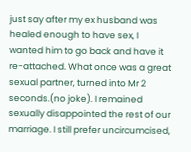just say after my ex husband was healed enough to have sex, I wanted him to go back and have it re-attached. What once was a great sexual partner, turned into Mr 2 seconds.(no joke). I remained sexually disappointed the rest of our marriage. I still prefer uncircumcised,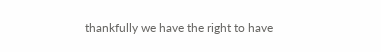thankfully we have the right to have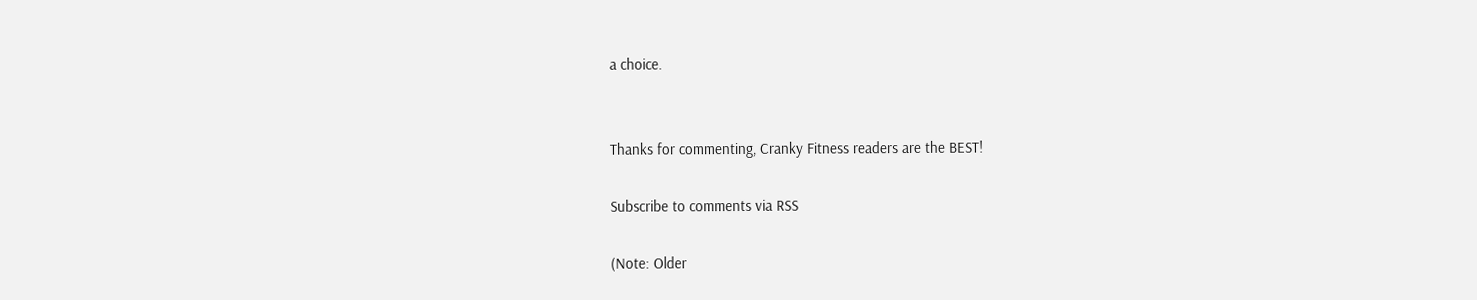a choice.


Thanks for commenting, Cranky Fitness readers are the BEST!

Subscribe to comments via RSS

(Note: Older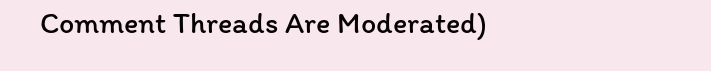Comment Threads Are Moderated)